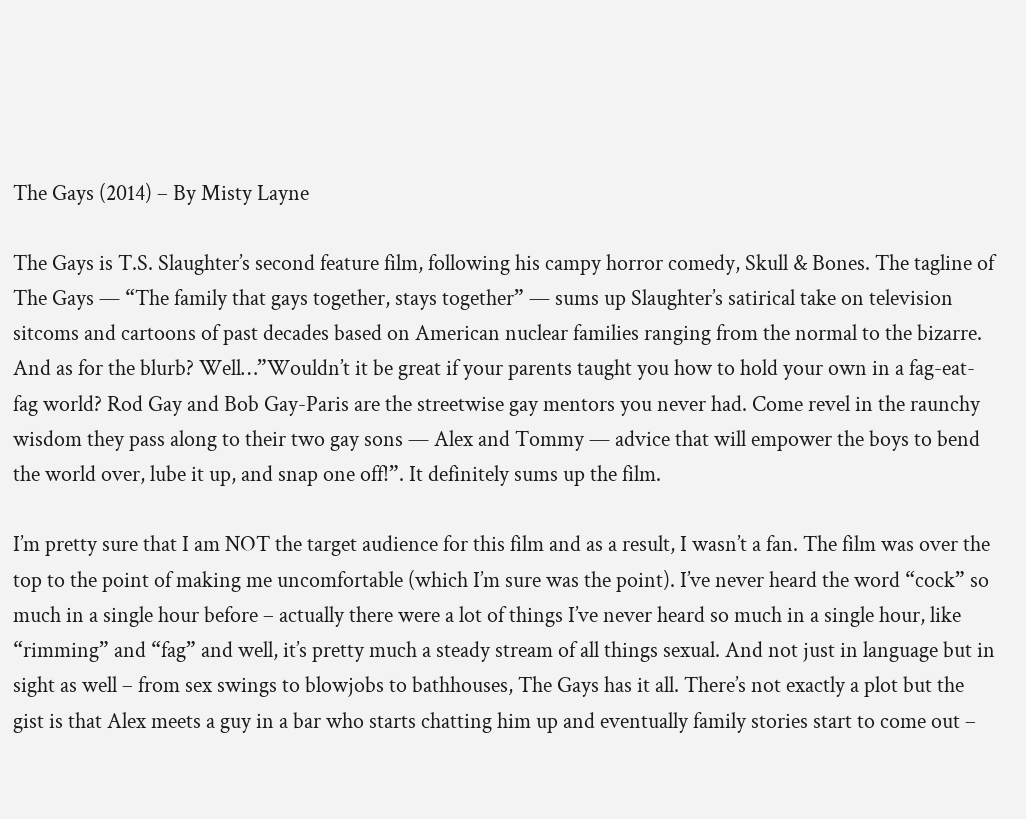The Gays (2014) – By Misty Layne

The Gays is T.S. Slaughter’s second feature film, following his campy horror comedy, Skull & Bones. The tagline of The Gays — “The family that gays together, stays together” — sums up Slaughter’s satirical take on television sitcoms and cartoons of past decades based on American nuclear families ranging from the normal to the bizarre.  And as for the blurb? Well…”Wouldn’t it be great if your parents taught you how to hold your own in a fag-eat-fag world? Rod Gay and Bob Gay-Paris are the streetwise gay mentors you never had. Come revel in the raunchy wisdom they pass along to their two gay sons — Alex and Tommy — advice that will empower the boys to bend the world over, lube it up, and snap one off!”. It definitely sums up the film.

I’m pretty sure that I am NOT the target audience for this film and as a result, I wasn’t a fan. The film was over the top to the point of making me uncomfortable (which I’m sure was the point). I’ve never heard the word “cock” so much in a single hour before – actually there were a lot of things I’ve never heard so much in a single hour, like “rimming” and “fag” and well, it’s pretty much a steady stream of all things sexual. And not just in language but in sight as well – from sex swings to blowjobs to bathhouses, The Gays has it all. There’s not exactly a plot but the gist is that Alex meets a guy in a bar who starts chatting him up and eventually family stories start to come out –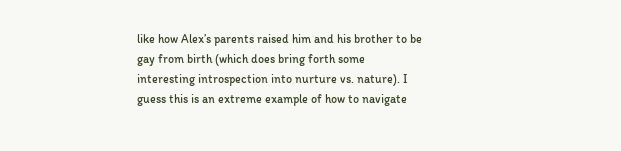like how Alex’s parents raised him and his brother to be gay from birth (which does bring forth some interesting introspection into nurture vs. nature). I guess this is an extreme example of how to navigate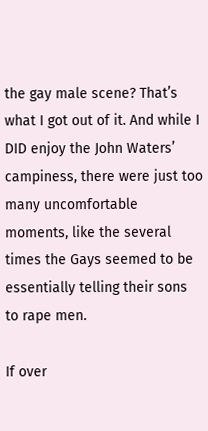the gay male scene? That’s what I got out of it. And while I DID enjoy the John Waters’ campiness, there were just too many uncomfortable moments, like the several times the Gays seemed to be essentially telling their sons to rape men.

If over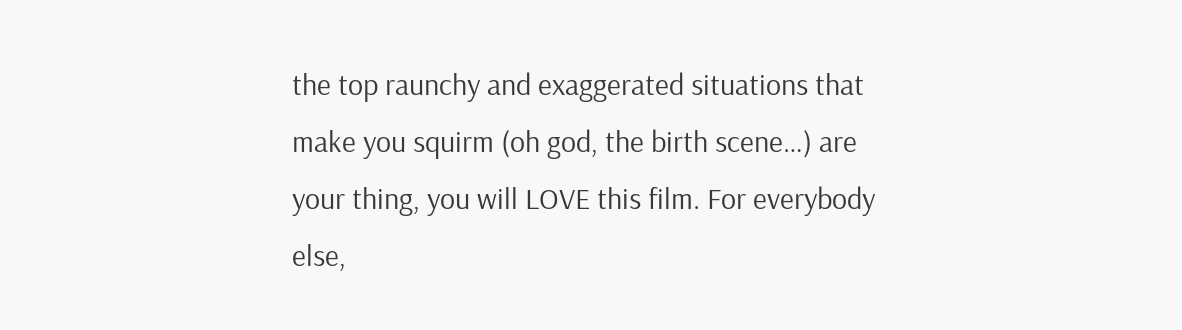the top raunchy and exaggerated situations that make you squirm (oh god, the birth scene…) are your thing, you will LOVE this film. For everybody else,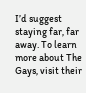I’d suggest staying far, far away. To learn more about The Gays, visit their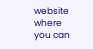website where you can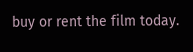buy or rent the film today.